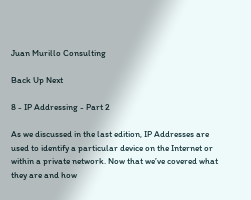Juan Murillo Consulting

Back Up Next

8 - IP Addressing - Part 2

As we discussed in the last edition, IP Addresses are used to identify a particular device on the Internet or within a private network. Now that we’ve covered what they are and how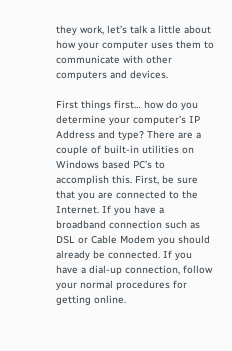they work, let’s talk a little about how your computer uses them to communicate with other computers and devices.

First things first… how do you determine your computer’s IP Address and type? There are a couple of built-in utilities on Windows based PC’s to accomplish this. First, be sure that you are connected to the Internet. If you have a broadband connection such as DSL or Cable Modem you should already be connected. If you have a dial-up connection, follow your normal procedures for getting online.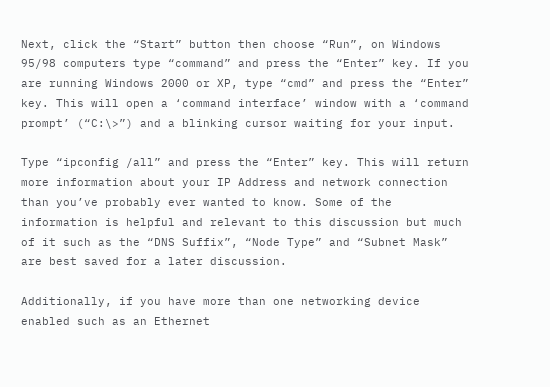Next, click the “Start” button then choose “Run”, on Windows 95/98 computers type “command” and press the “Enter” key. If you are running Windows 2000 or XP, type “cmd” and press the “Enter” key. This will open a ‘command interface’ window with a ‘command prompt’ (“C:\>”) and a blinking cursor waiting for your input.

Type “ipconfig /all” and press the “Enter” key. This will return more information about your IP Address and network connection than you’ve probably ever wanted to know. Some of the information is helpful and relevant to this discussion but much of it such as the “DNS Suffix”, “Node Type” and “Subnet Mask” are best saved for a later discussion.

Additionally, if you have more than one networking device enabled such as an Ethernet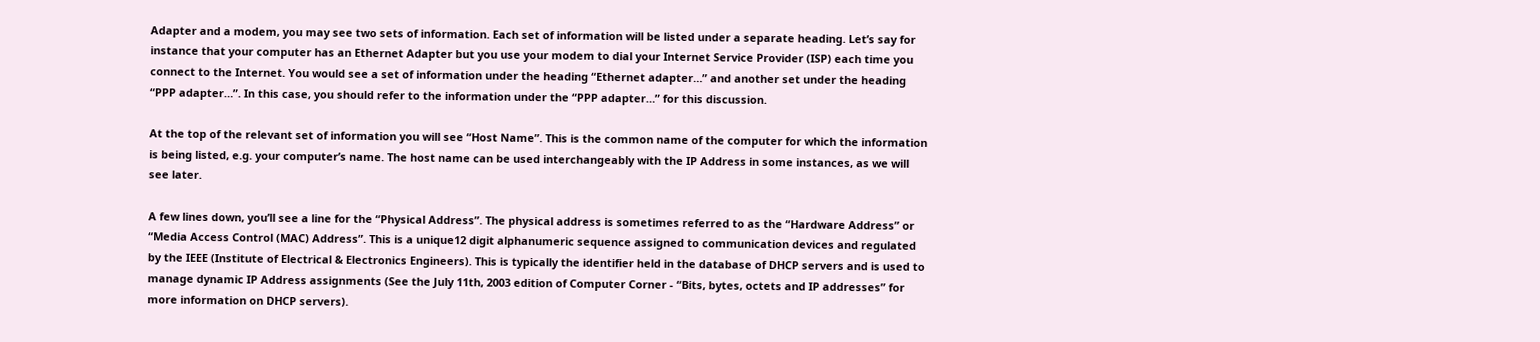Adapter and a modem, you may see two sets of information. Each set of information will be listed under a separate heading. Let’s say for instance that your computer has an Ethernet Adapter but you use your modem to dial your Internet Service Provider (ISP) each time you connect to the Internet. You would see a set of information under the heading “Ethernet adapter…” and another set under the heading “PPP adapter…”. In this case, you should refer to the information under the “PPP adapter…” for this discussion.

At the top of the relevant set of information you will see “Host Name”. This is the common name of the computer for which the information is being listed, e.g. your computer’s name. The host name can be used interchangeably with the IP Address in some instances, as we will see later.

A few lines down, you’ll see a line for the “Physical Address”. The physical address is sometimes referred to as the “Hardware Address” or “Media Access Control (MAC) Address”. This is a unique12 digit alphanumeric sequence assigned to communication devices and regulated by the IEEE (Institute of Electrical & Electronics Engineers). This is typically the identifier held in the database of DHCP servers and is used to manage dynamic IP Address assignments (See the July 11th, 2003 edition of Computer Corner - “Bits, bytes, octets and IP addresses” for more information on DHCP servers).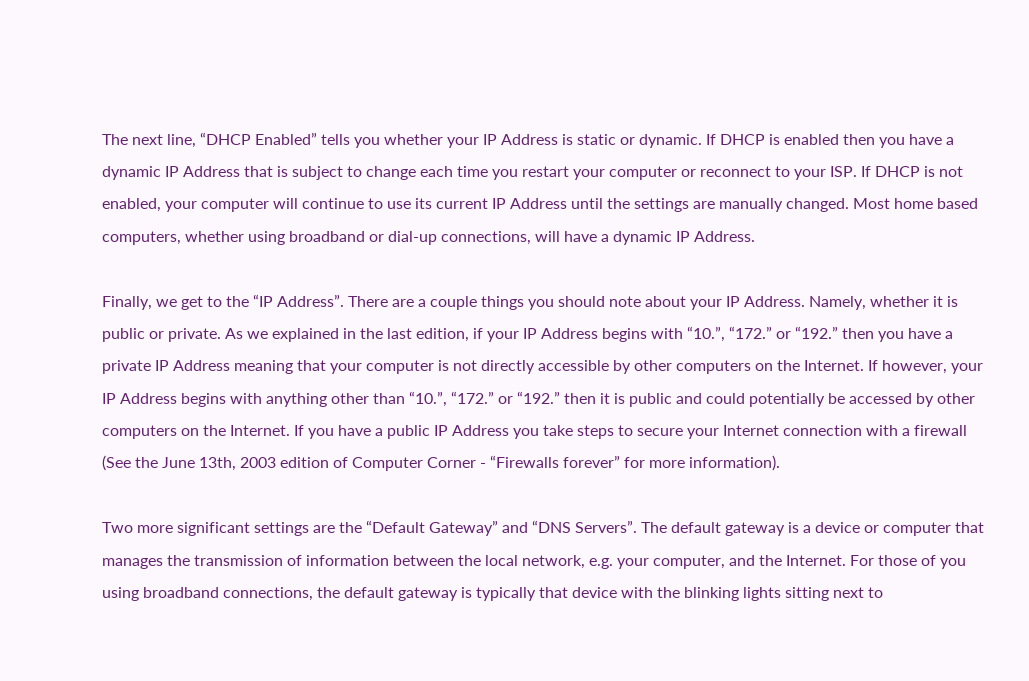The next line, “DHCP Enabled” tells you whether your IP Address is static or dynamic. If DHCP is enabled then you have a dynamic IP Address that is subject to change each time you restart your computer or reconnect to your ISP. If DHCP is not enabled, your computer will continue to use its current IP Address until the settings are manually changed. Most home based computers, whether using broadband or dial-up connections, will have a dynamic IP Address.

Finally, we get to the “IP Address”. There are a couple things you should note about your IP Address. Namely, whether it is public or private. As we explained in the last edition, if your IP Address begins with “10.”, “172.” or “192.” then you have a private IP Address meaning that your computer is not directly accessible by other computers on the Internet. If however, your IP Address begins with anything other than “10.”, “172.” or “192.” then it is public and could potentially be accessed by other computers on the Internet. If you have a public IP Address you take steps to secure your Internet connection with a firewall (See the June 13th, 2003 edition of Computer Corner - “Firewalls forever” for more information).

Two more significant settings are the “Default Gateway” and “DNS Servers”. The default gateway is a device or computer that manages the transmission of information between the local network, e.g. your computer, and the Internet. For those of you using broadband connections, the default gateway is typically that device with the blinking lights sitting next to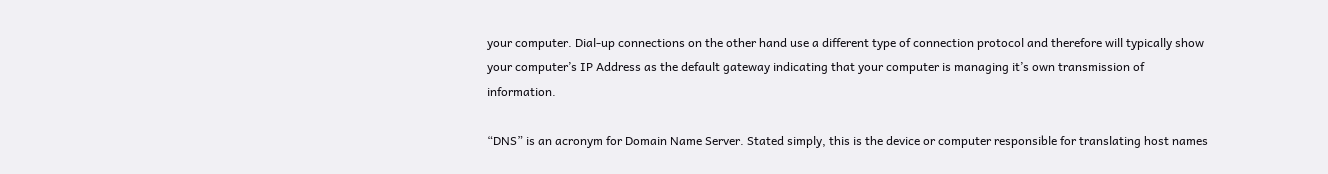your computer. Dial-up connections on the other hand use a different type of connection protocol and therefore will typically show your computer’s IP Address as the default gateway indicating that your computer is managing it’s own transmission of information.

“DNS” is an acronym for Domain Name Server. Stated simply, this is the device or computer responsible for translating host names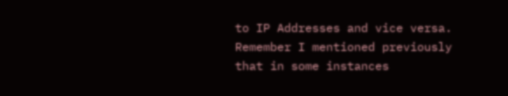to IP Addresses and vice versa. Remember I mentioned previously that in some instances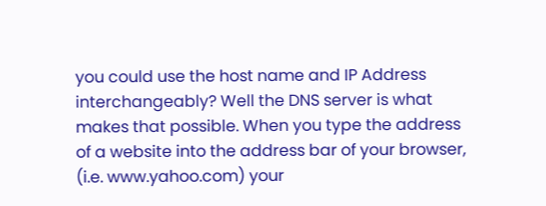you could use the host name and IP Address interchangeably? Well the DNS server is what makes that possible. When you type the address of a website into the address bar of your browser, (i.e. www.yahoo.com) your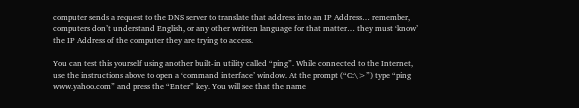computer sends a request to the DNS server to translate that address into an IP Address… remember, computers don’t understand English, or any other written language for that matter… they must ‘know’ the IP Address of the computer they are trying to access.

You can test this yourself using another built-in utility called “ping”. While connected to the Internet, use the instructions above to open a ‘command interface’ window. At the prompt (“C:\>”) type “ping www.yahoo.com” and press the “Enter” key. You will see that the name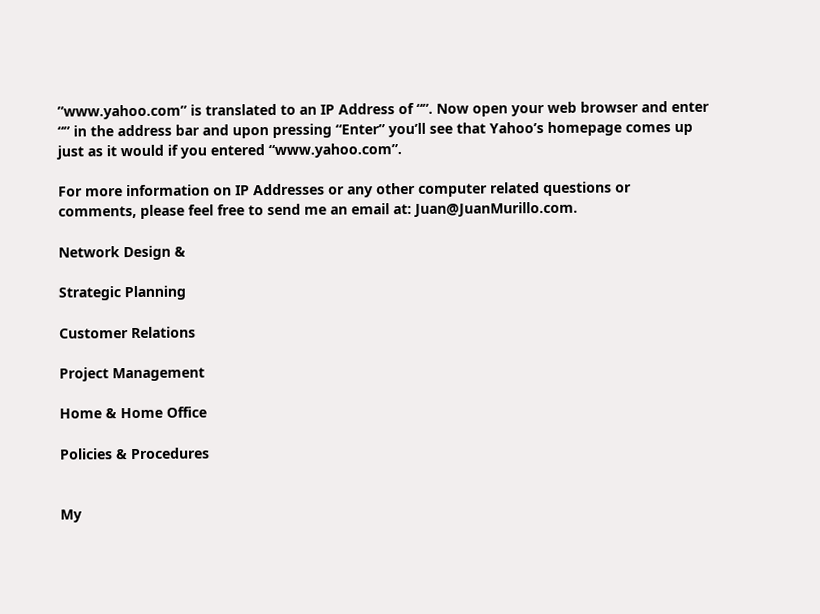”www.yahoo.com” is translated to an IP Address of “”. Now open your web browser and enter “” in the address bar and upon pressing “Enter” you’ll see that Yahoo’s homepage comes up just as it would if you entered “www.yahoo.com”.

For more information on IP Addresses or any other computer related questions or comments, please feel free to send me an email at: Juan@JuanMurillo.com.

Network Design &

Strategic Planning

Customer Relations

Project Management

Home & Home Office

Policies & Procedures


My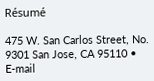Résumé

475 W. San Carlos Street, No. 9301 San Jose, CA 95110 •  E-mail